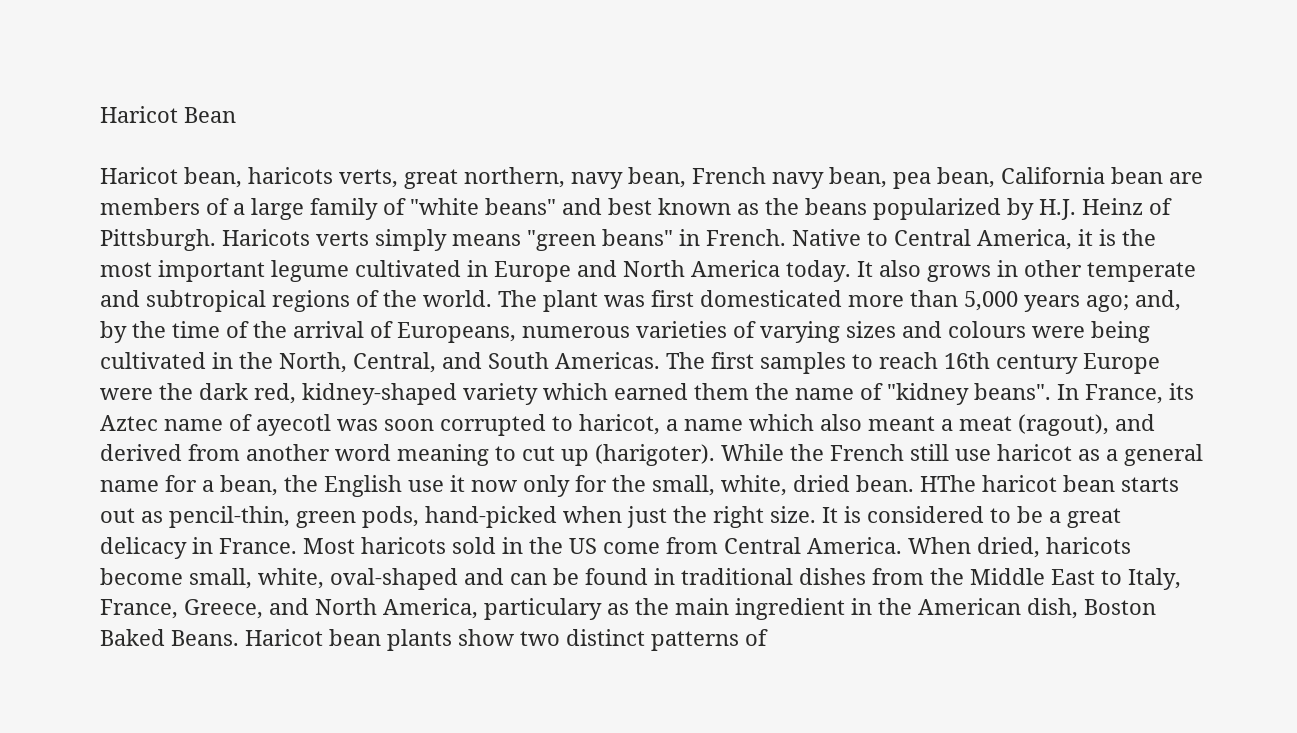Haricot Bean

Haricot bean, haricots verts, great northern, navy bean, French navy bean, pea bean, California bean are members of a large family of "white beans" and best known as the beans popularized by H.J. Heinz of Pittsburgh. Haricots verts simply means "green beans" in French. Native to Central America, it is the most important legume cultivated in Europe and North America today. It also grows in other temperate and subtropical regions of the world. The plant was first domesticated more than 5,000 years ago; and, by the time of the arrival of Europeans, numerous varieties of varying sizes and colours were being cultivated in the North, Central, and South Americas. The first samples to reach 16th century Europe were the dark red, kidney-shaped variety which earned them the name of "kidney beans". In France, its Aztec name of ayecotl was soon corrupted to haricot, a name which also meant a meat (ragout), and derived from another word meaning to cut up (harigoter). While the French still use haricot as a general name for a bean, the English use it now only for the small, white, dried bean. HThe haricot bean starts out as pencil-thin, green pods, hand-picked when just the right size. It is considered to be a great delicacy in France. Most haricots sold in the US come from Central America. When dried, haricots become small, white, oval-shaped and can be found in traditional dishes from the Middle East to Italy, France, Greece, and North America, particulary as the main ingredient in the American dish, Boston Baked Beans. Haricot bean plants show two distinct patterns of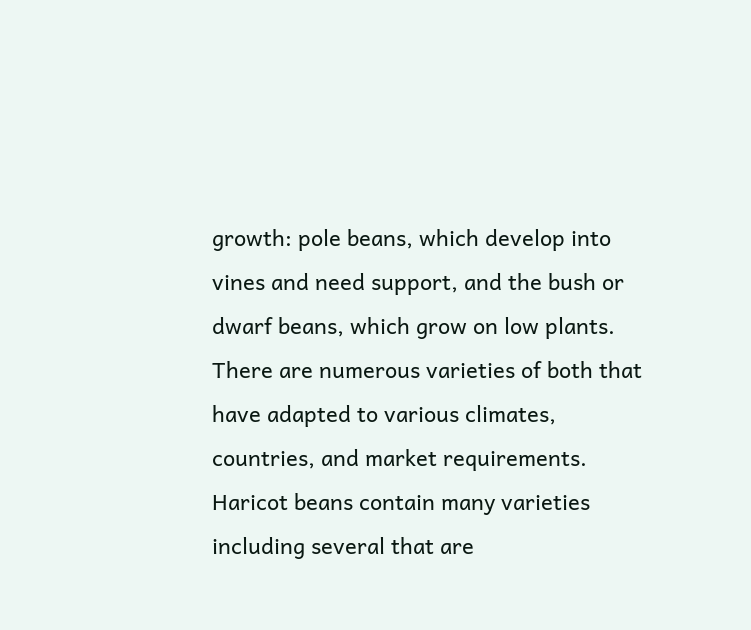growth: pole beans, which develop into vines and need support, and the bush or dwarf beans, which grow on low plants. There are numerous varieties of both that have adapted to various climates, countries, and market requirements. Haricot beans contain many varieties including several that are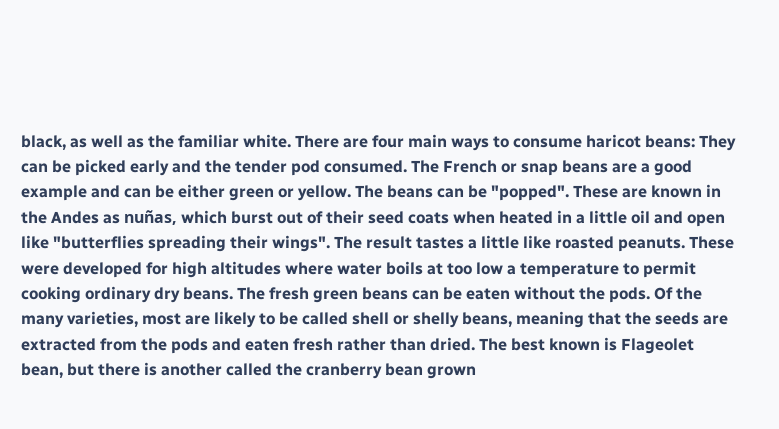black, as well as the familiar white. There are four main ways to consume haricot beans: They can be picked early and the tender pod consumed. The French or snap beans are a good example and can be either green or yellow. The beans can be "popped". These are known in the Andes as nuñas, which burst out of their seed coats when heated in a little oil and open like "butterflies spreading their wings". The result tastes a little like roasted peanuts. These were developed for high altitudes where water boils at too low a temperature to permit cooking ordinary dry beans. The fresh green beans can be eaten without the pods. Of the many varieties, most are likely to be called shell or shelly beans, meaning that the seeds are extracted from the pods and eaten fresh rather than dried. The best known is Flageolet bean, but there is another called the cranberry bean grown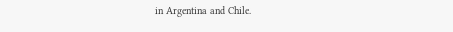in Argentina and Chile.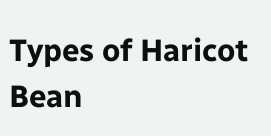Types of Haricot Bean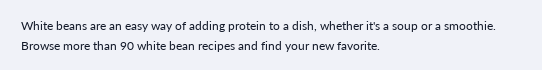White beans are an easy way of adding protein to a dish, whether it's a soup or a smoothie. Browse more than 90 white bean recipes and find your new favorite.